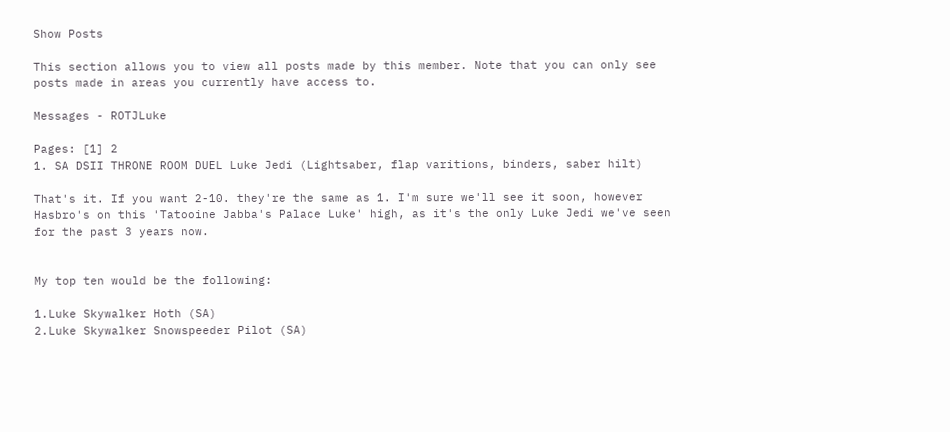Show Posts

This section allows you to view all posts made by this member. Note that you can only see posts made in areas you currently have access to.

Messages - ROTJLuke

Pages: [1] 2
1. SA DSII THRONE ROOM DUEL Luke Jedi (Lightsaber, flap varitions, binders, saber hilt)

That's it. If you want 2-10. they're the same as 1. I'm sure we'll see it soon, however Hasbro's on this 'Tatooine Jabba's Palace Luke' high, as it's the only Luke Jedi we've seen for the past 3 years now.


My top ten would be the following:

1.Luke Skywalker Hoth (SA)
2.Luke Skywalker Snowspeeder Pilot (SA)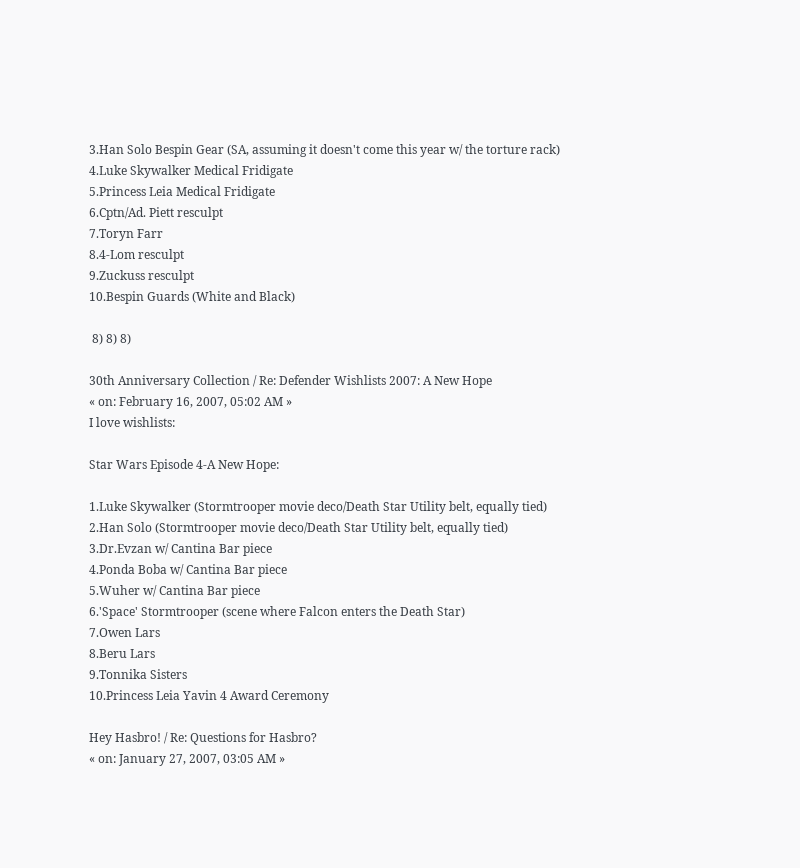3.Han Solo Bespin Gear (SA, assuming it doesn't come this year w/ the torture rack)
4.Luke Skywalker Medical Fridigate
5.Princess Leia Medical Fridigate
6.Cptn/Ad. Piett resculpt
7.Toryn Farr
8.4-Lom resculpt
9.Zuckuss resculpt
10.Bespin Guards (White and Black)

 8) 8) 8)

30th Anniversary Collection / Re: Defender Wishlists 2007: A New Hope
« on: February 16, 2007, 05:02 AM »
I love wishlists:

Star Wars Episode 4-A New Hope:

1.Luke Skywalker (Stormtrooper movie deco/Death Star Utility belt, equally tied)
2.Han Solo (Stormtrooper movie deco/Death Star Utility belt, equally tied)
3.Dr.Evzan w/ Cantina Bar piece
4.Ponda Boba w/ Cantina Bar piece
5.Wuher w/ Cantina Bar piece
6.'Space' Stormtrooper (scene where Falcon enters the Death Star)
7.Owen Lars
8.Beru Lars
9.Tonnika Sisters
10.Princess Leia Yavin 4 Award Ceremony

Hey Hasbro! / Re: Questions for Hasbro?
« on: January 27, 2007, 03:05 AM »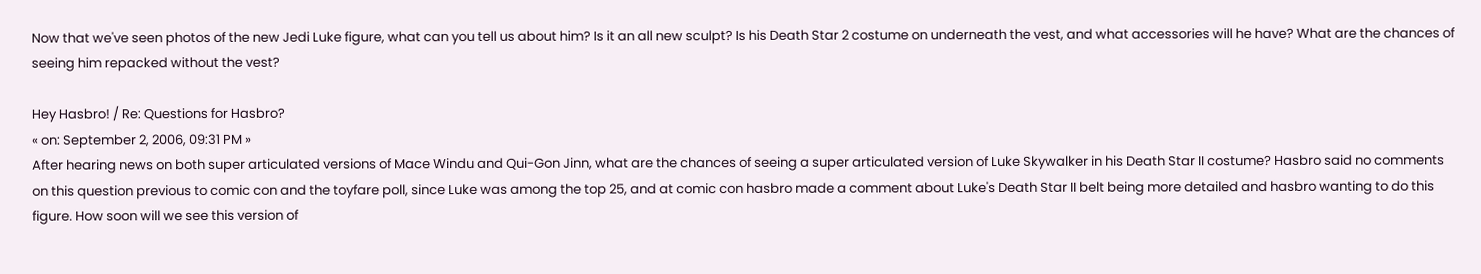Now that we've seen photos of the new Jedi Luke figure, what can you tell us about him? Is it an all new sculpt? Is his Death Star 2 costume on underneath the vest, and what accessories will he have? What are the chances of seeing him repacked without the vest?

Hey Hasbro! / Re: Questions for Hasbro?
« on: September 2, 2006, 09:31 PM »
After hearing news on both super articulated versions of Mace Windu and Qui-Gon Jinn, what are the chances of seeing a super articulated version of Luke Skywalker in his Death Star II costume? Hasbro said no comments on this question previous to comic con and the toyfare poll, since Luke was among the top 25, and at comic con hasbro made a comment about Luke's Death Star II belt being more detailed and hasbro wanting to do this figure. How soon will we see this version of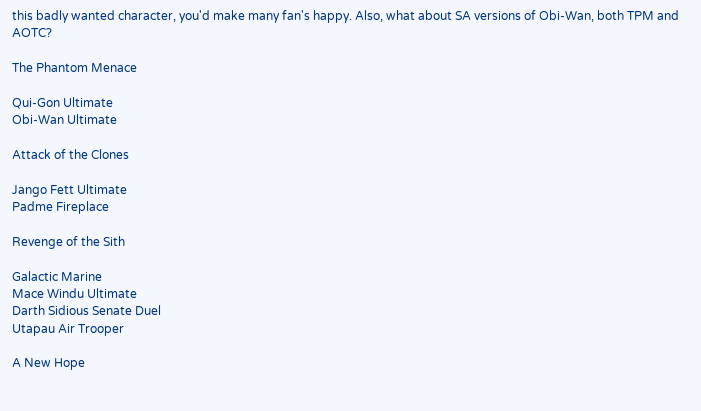this badly wanted character, you'd make many fan's happy. Also, what about SA versions of Obi-Wan, both TPM and AOTC?

The Phantom Menace

Qui-Gon Ultimate
Obi-Wan Ultimate

Attack of the Clones

Jango Fett Ultimate
Padme Fireplace

Revenge of the Sith

Galactic Marine
Mace Windu Ultimate
Darth Sidious Senate Duel
Utapau Air Trooper

A New Hope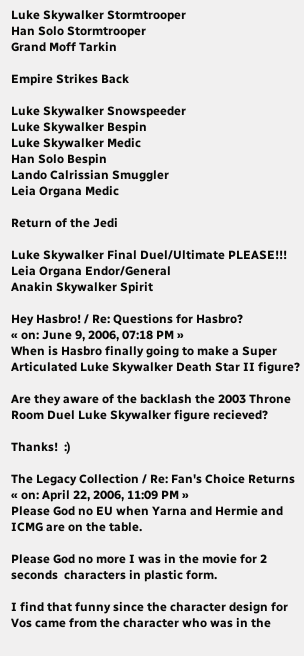Luke Skywalker Stormtrooper
Han Solo Stormtrooper
Grand Moff Tarkin

Empire Strikes Back

Luke Skywalker Snowspeeder
Luke Skywalker Bespin
Luke Skywalker Medic
Han Solo Bespin
Lando Calrissian Smuggler
Leia Organa Medic

Return of the Jedi

Luke Skywalker Final Duel/Ultimate PLEASE!!!
Leia Organa Endor/General
Anakin Skywalker Spirit

Hey Hasbro! / Re: Questions for Hasbro?
« on: June 9, 2006, 07:18 PM »
When is Hasbro finally going to make a Super Articulated Luke Skywalker Death Star II figure?

Are they aware of the backlash the 2003 Throne Room Duel Luke Skywalker figure recieved?

Thanks!  :)

The Legacy Collection / Re: Fan's Choice Returns
« on: April 22, 2006, 11:09 PM »
Please God no EU when Yarna and Hermie and ICMG are on the table.

Please God no more I was in the movie for 2 seconds  characters in plastic form.

I find that funny since the character design for Vos came from the character who was in the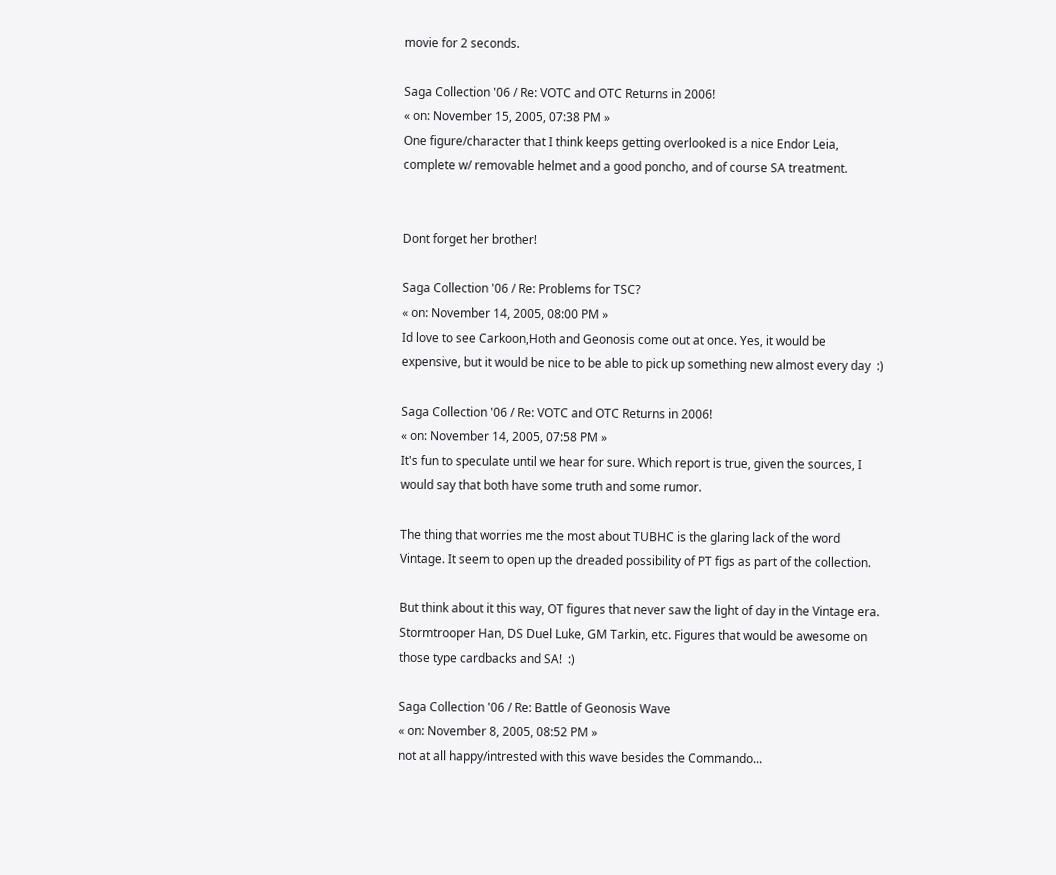movie for 2 seconds.

Saga Collection '06 / Re: VOTC and OTC Returns in 2006!
« on: November 15, 2005, 07:38 PM »
One figure/character that I think keeps getting overlooked is a nice Endor Leia, complete w/ removable helmet and a good poncho, and of course SA treatment.


Dont forget her brother!

Saga Collection '06 / Re: Problems for TSC?
« on: November 14, 2005, 08:00 PM »
Id love to see Carkoon,Hoth and Geonosis come out at once. Yes, it would be expensive, but it would be nice to be able to pick up something new almost every day  :)

Saga Collection '06 / Re: VOTC and OTC Returns in 2006!
« on: November 14, 2005, 07:58 PM »
It's fun to speculate until we hear for sure. Which report is true, given the sources, I would say that both have some truth and some rumor.

The thing that worries me the most about TUBHC is the glaring lack of the word Vintage. It seem to open up the dreaded possibility of PT figs as part of the collection.

But think about it this way, OT figures that never saw the light of day in the Vintage era. Stormtrooper Han, DS Duel Luke, GM Tarkin, etc. Figures that would be awesome on those type cardbacks and SA!  :)

Saga Collection '06 / Re: Battle of Geonosis Wave
« on: November 8, 2005, 08:52 PM »
not at all happy/intrested with this wave besides the Commando...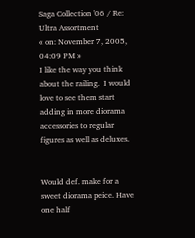Saga Collection '06 / Re: Ultra Assortment
« on: November 7, 2005, 04:09 PM »
I like the way you think about the railing.  I would love to see them start adding in more diorama accessories to regular figures as well as deluxes.


Would def. make for a sweet diorama peice. Have one half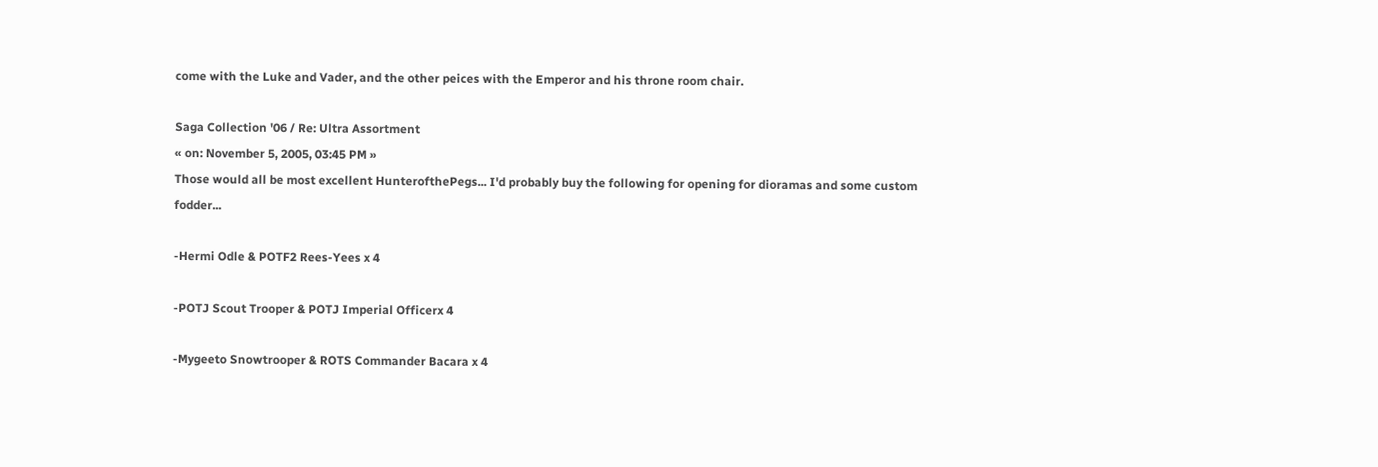come with the Luke and Vader, and the other peices with the Emperor and his throne room chair.

Saga Collection '06 / Re: Ultra Assortment
« on: November 5, 2005, 03:45 PM »
Those would all be most excellent HunterofthePegs... I'd probably buy the following for opening for dioramas and some custom fodder...

-Hermi Odle & POTF2 Rees-Yees x 4

-POTJ Scout Trooper & POTJ Imperial Officerx 4

-Mygeeto Snowtrooper & ROTS Commander Bacara x 4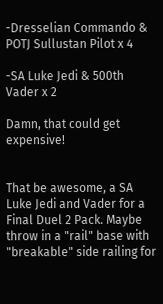-Dresselian Commando & POTJ Sullustan Pilot x 4

-SA Luke Jedi & 500th Vader x 2

Damn, that could get expensive!


That be awesome, a SA Luke Jedi and Vader for a Final Duel 2 Pack. Maybe throw in a "rail" base with "breakable" side railing for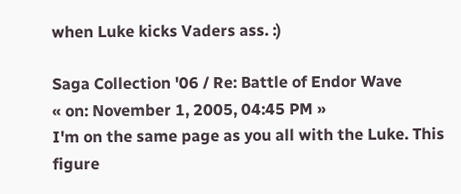when Luke kicks Vaders ass. :)

Saga Collection '06 / Re: Battle of Endor Wave
« on: November 1, 2005, 04:45 PM »
I'm on the same page as you all with the Luke. This figure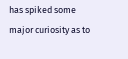has spiked some major curiosity as to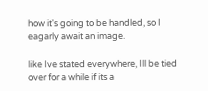how it's going to be handled, so I eagarly await an image.

like Ive stated everywhere, Ill be tied over for a while if its a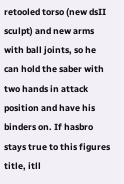retooled torso (new dsII sculpt) and new arms with ball joints, so he can hold the saber with two hands in attack position and have his binders on. If hasbro stays true to this figures title, itll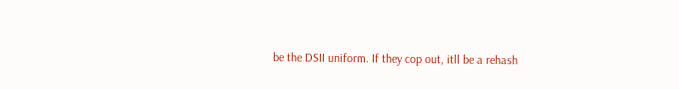be the DSII uniform. If they cop out, itll be a rehash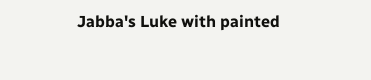Jabba's Luke with painted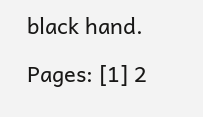black hand.

Pages: [1] 2